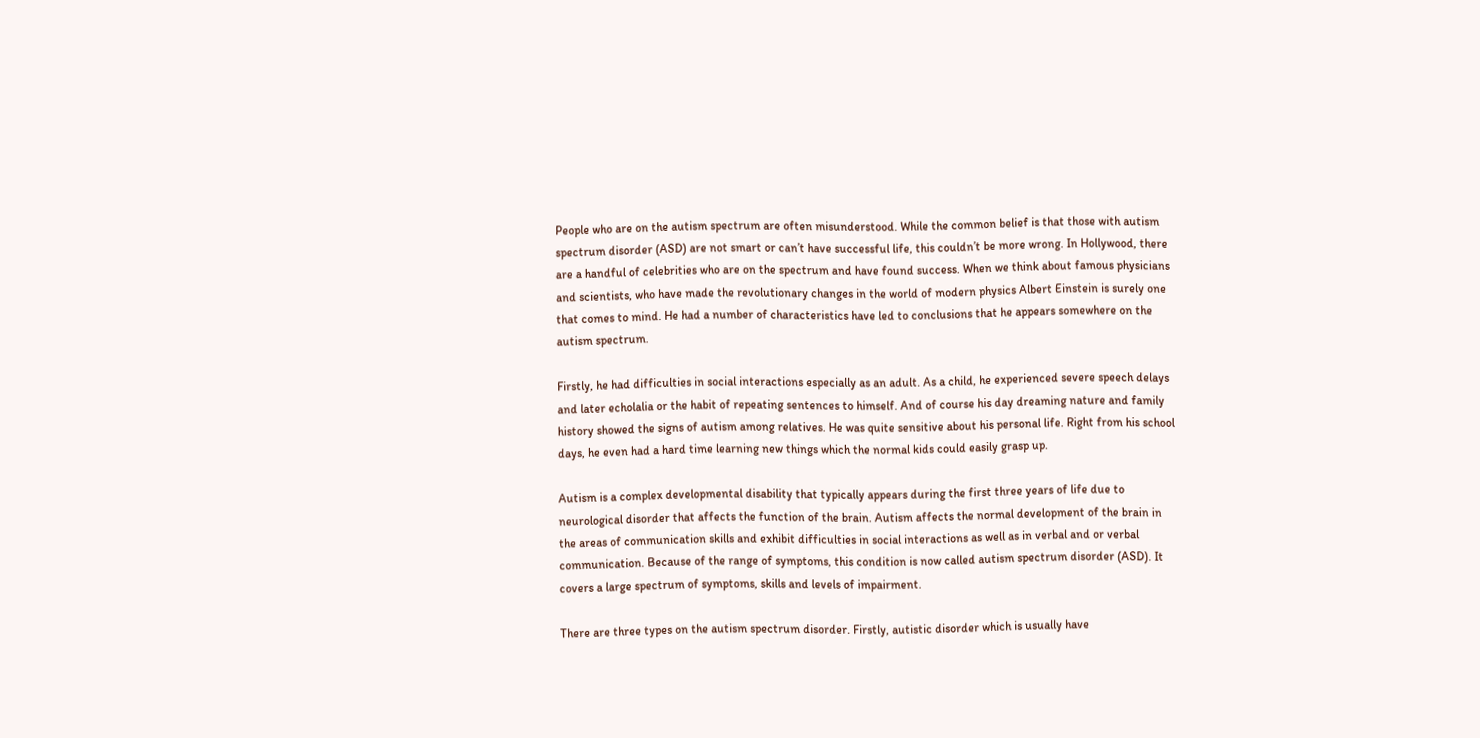People who are on the autism spectrum are often misunderstood. While the common belief is that those with autism spectrum disorder (ASD) are not smart or can’t have successful life, this couldn’t be more wrong. In Hollywood, there are a handful of celebrities who are on the spectrum and have found success. When we think about famous physicians and scientists, who have made the revolutionary changes in the world of modern physics Albert Einstein is surely one that comes to mind. He had a number of characteristics have led to conclusions that he appears somewhere on the autism spectrum.

Firstly, he had difficulties in social interactions especially as an adult. As a child, he experienced severe speech delays and later echolalia or the habit of repeating sentences to himself. And of course his day dreaming nature and family history showed the signs of autism among relatives. He was quite sensitive about his personal life. Right from his school days, he even had a hard time learning new things which the normal kids could easily grasp up.

Autism is a complex developmental disability that typically appears during the first three years of life due to neurological disorder that affects the function of the brain. Autism affects the normal development of the brain in the areas of communication skills and exhibit difficulties in social interactions as well as in verbal and or verbal communication. Because of the range of symptoms, this condition is now called autism spectrum disorder (ASD). It covers a large spectrum of symptoms, skills and levels of impairment.

There are three types on the autism spectrum disorder. Firstly, autistic disorder which is usually have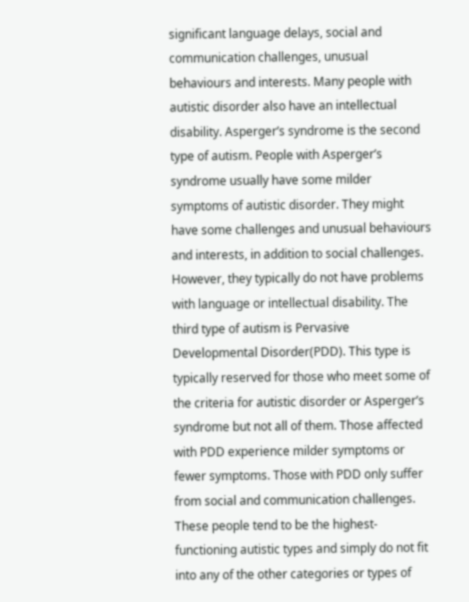significant language delays, social and communication challenges, unusual behaviours and interests. Many people with autistic disorder also have an intellectual disability. Asperger’s syndrome is the second type of autism. People with Asperger’s syndrome usually have some milder symptoms of autistic disorder. They might have some challenges and unusual behaviours and interests, in addition to social challenges. However, they typically do not have problems with language or intellectual disability. The third type of autism is Pervasive Developmental Disorder(PDD). This type is typically reserved for those who meet some of the criteria for autistic disorder or Asperger’s syndrome but not all of them. Those affected with PDD experience milder symptoms or fewer symptoms. Those with PDD only suffer from social and communication challenges. These people tend to be the highest-functioning autistic types and simply do not fit into any of the other categories or types of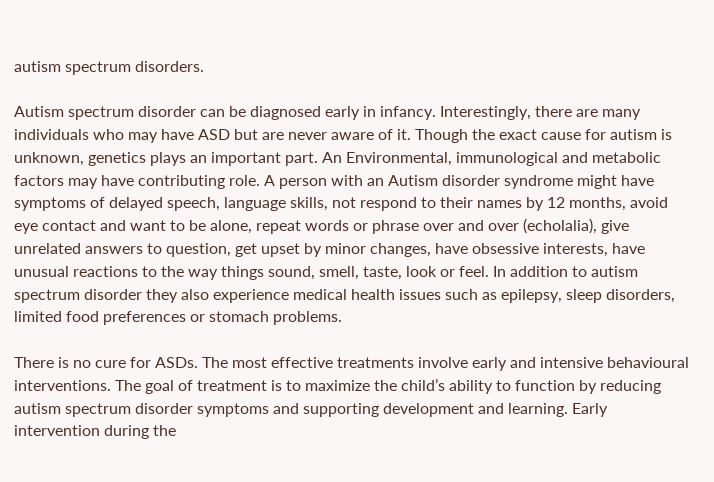autism spectrum disorders.

Autism spectrum disorder can be diagnosed early in infancy. Interestingly, there are many individuals who may have ASD but are never aware of it. Though the exact cause for autism is unknown, genetics plays an important part. An Environmental, immunological and metabolic factors may have contributing role. A person with an Autism disorder syndrome might have symptoms of delayed speech, language skills, not respond to their names by 12 months, avoid eye contact and want to be alone, repeat words or phrase over and over (echolalia), give unrelated answers to question, get upset by minor changes, have obsessive interests, have unusual reactions to the way things sound, smell, taste, look or feel. In addition to autism spectrum disorder they also experience medical health issues such as epilepsy, sleep disorders, limited food preferences or stomach problems.

There is no cure for ASDs. The most effective treatments involve early and intensive behavioural interventions. The goal of treatment is to maximize the child’s ability to function by reducing autism spectrum disorder symptoms and supporting development and learning. Early intervention during the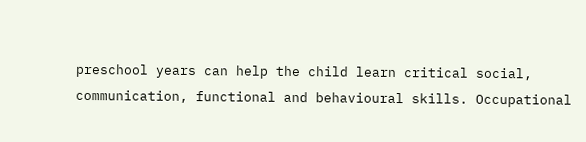preschool years can help the child learn critical social, communication, functional and behavioural skills. Occupational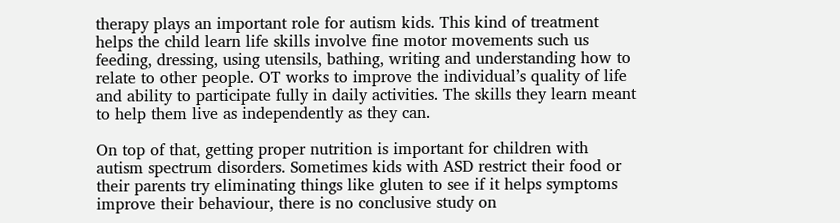therapy plays an important role for autism kids. This kind of treatment helps the child learn life skills involve fine motor movements such us feeding, dressing, using utensils, bathing, writing and understanding how to relate to other people. OT works to improve the individual’s quality of life and ability to participate fully in daily activities. The skills they learn meant to help them live as independently as they can.

On top of that, getting proper nutrition is important for children with autism spectrum disorders. Sometimes kids with ASD restrict their food or their parents try eliminating things like gluten to see if it helps symptoms improve their behaviour, there is no conclusive study on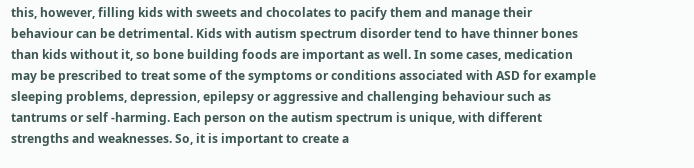this, however, filling kids with sweets and chocolates to pacify them and manage their behaviour can be detrimental. Kids with autism spectrum disorder tend to have thinner bones than kids without it, so bone building foods are important as well. In some cases, medication may be prescribed to treat some of the symptoms or conditions associated with ASD for example sleeping problems, depression, epilepsy or aggressive and challenging behaviour such as tantrums or self -harming. Each person on the autism spectrum is unique, with different strengths and weaknesses. So, it is important to create a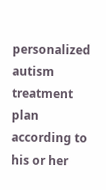personalized autism treatment plan according to his or her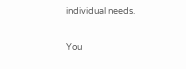individual needs.

You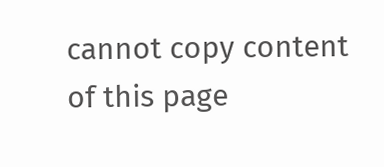cannot copy content of this page